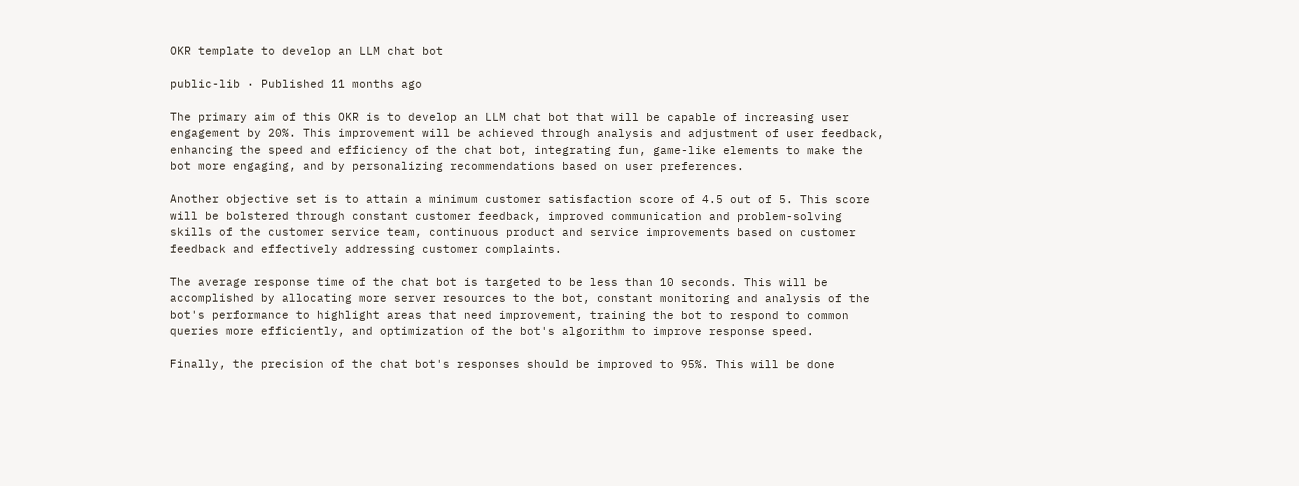OKR template to develop an LLM chat bot

public-lib · Published 11 months ago

The primary aim of this OKR is to develop an LLM chat bot that will be capable of increasing user engagement by 20%. This improvement will be achieved through analysis and adjustment of user feedback, enhancing the speed and efficiency of the chat bot, integrating fun, game-like elements to make the bot more engaging, and by personalizing recommendations based on user preferences.

Another objective set is to attain a minimum customer satisfaction score of 4.5 out of 5. This score will be bolstered through constant customer feedback, improved communication and problem-solving skills of the customer service team, continuous product and service improvements based on customer feedback and effectively addressing customer complaints.

The average response time of the chat bot is targeted to be less than 10 seconds. This will be accomplished by allocating more server resources to the bot, constant monitoring and analysis of the bot's performance to highlight areas that need improvement, training the bot to respond to common queries more efficiently, and optimization of the bot's algorithm to improve response speed.

Finally, the precision of the chat bot's responses should be improved to 95%. This will be done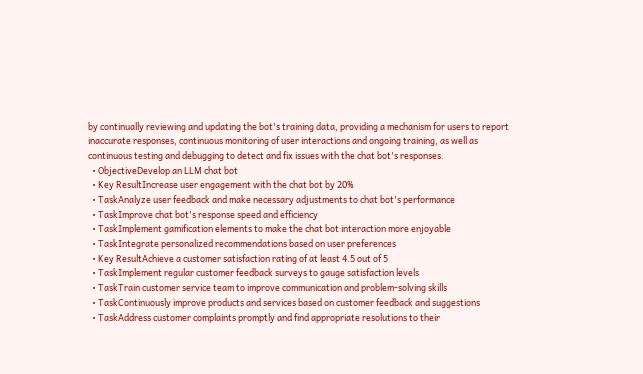by continually reviewing and updating the bot's training data, providing a mechanism for users to report inaccurate responses, continuous monitoring of user interactions and ongoing training, as well as continuous testing and debugging to detect and fix issues with the chat bot's responses.
  • ObjectiveDevelop an LLM chat bot
  • Key ResultIncrease user engagement with the chat bot by 20%
  • TaskAnalyze user feedback and make necessary adjustments to chat bot's performance
  • TaskImprove chat bot's response speed and efficiency
  • TaskImplement gamification elements to make the chat bot interaction more enjoyable
  • TaskIntegrate personalized recommendations based on user preferences
  • Key ResultAchieve a customer satisfaction rating of at least 4.5 out of 5
  • TaskImplement regular customer feedback surveys to gauge satisfaction levels
  • TaskTrain customer service team to improve communication and problem-solving skills
  • TaskContinuously improve products and services based on customer feedback and suggestions
  • TaskAddress customer complaints promptly and find appropriate resolutions to their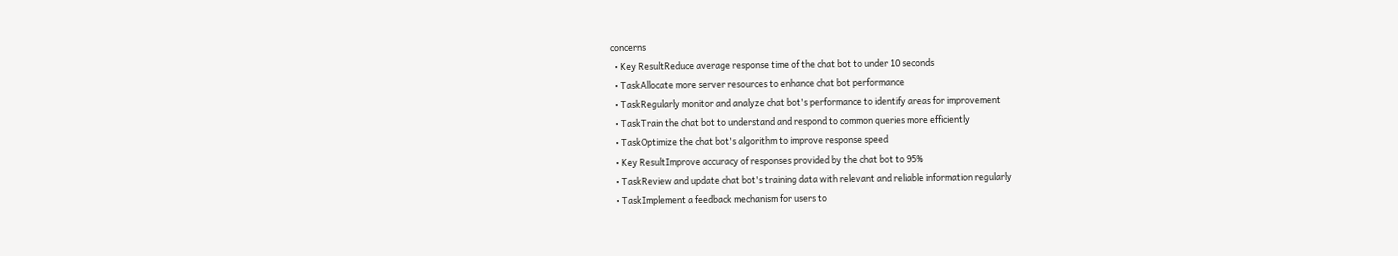concerns
  • Key ResultReduce average response time of the chat bot to under 10 seconds
  • TaskAllocate more server resources to enhance chat bot performance
  • TaskRegularly monitor and analyze chat bot's performance to identify areas for improvement
  • TaskTrain the chat bot to understand and respond to common queries more efficiently
  • TaskOptimize the chat bot's algorithm to improve response speed
  • Key ResultImprove accuracy of responses provided by the chat bot to 95%
  • TaskReview and update chat bot's training data with relevant and reliable information regularly
  • TaskImplement a feedback mechanism for users to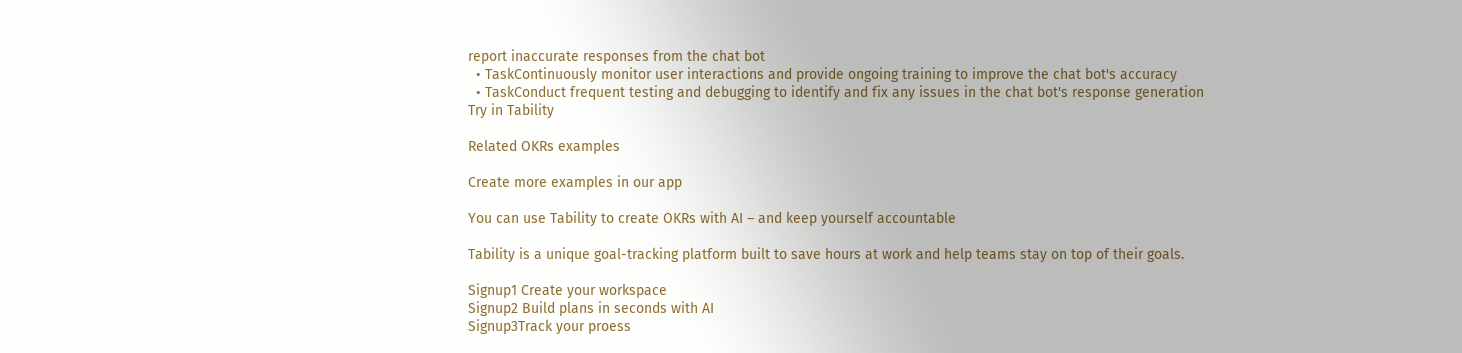report inaccurate responses from the chat bot
  • TaskContinuously monitor user interactions and provide ongoing training to improve the chat bot's accuracy
  • TaskConduct frequent testing and debugging to identify and fix any issues in the chat bot's response generation
Try in Tability

Related OKRs examples

Create more examples in our app

You can use Tability to create OKRs with AI – and keep yourself accountable

Tability is a unique goal-tracking platform built to save hours at work and help teams stay on top of their goals.

Signup1 Create your workspace
Signup2 Build plans in seconds with AI
Signup3Track your proess